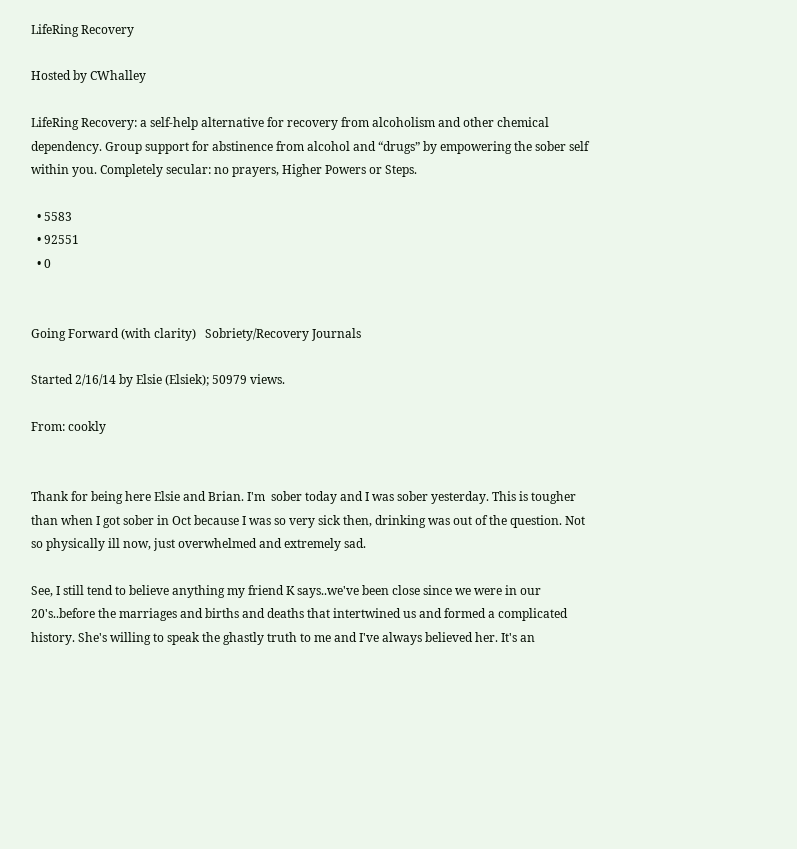LifeRing Recovery

Hosted by CWhalley

LifeRing Recovery: a self-help alternative for recovery from alcoholism and other chemical dependency. Group support for abstinence from alcohol and “drugs” by empowering the sober self within you. Completely secular: no prayers, Higher Powers or Steps.

  • 5583
  • 92551
  • 0


Going Forward (with clarity)   Sobriety/Recovery Journals

Started 2/16/14 by Elsie (Elsiek); 50979 views.

From: cookly


Thank for being here Elsie and Brian. I'm  sober today and I was sober yesterday. This is tougher than when I got sober in Oct because I was so very sick then, drinking was out of the question. Not so physically ill now, just overwhelmed and extremely sad.

See, I still tend to believe anything my friend K says..we've been close since we were in our 20's..before the marriages and births and deaths that intertwined us and formed a complicated history. She's willing to speak the ghastly truth to me and I've always believed her. It's an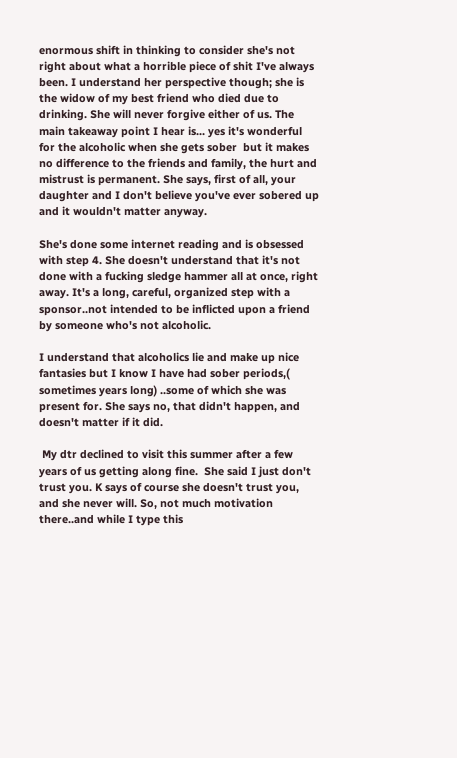enormous shift in thinking to consider she's not right about what a horrible piece of shit I've always been. I understand her perspective though; she is the widow of my best friend who died due to drinking. She will never forgive either of us. The main takeaway point I hear is... yes it's wonderful for the alcoholic when she gets sober  but it makes no difference to the friends and family, the hurt and mistrust is permanent. She says, first of all, your daughter and I don't believe you've ever sobered up and it wouldn't matter anyway.

She's done some internet reading and is obsessed with step 4. She doesn't understand that it's not done with a fucking sledge hammer all at once, right away. It's a long, careful, organized step with a sponsor..not intended to be inflicted upon a friend by someone who's not alcoholic.

I understand that alcoholics lie and make up nice fantasies but I know I have had sober periods,( sometimes years long) ..some of which she was present for. She says no, that didn't happen, and doesn't matter if it did.

 My dtr declined to visit this summer after a few years of us getting along fine.  She said I just don't trust you. K says of course she doesn't trust you, and she never will. So, not much motivation there..and while I type this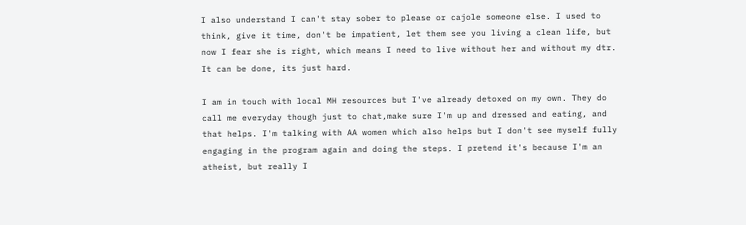I also understand I can't stay sober to please or cajole someone else. I used to think, give it time, don't be impatient, let them see you living a clean life, but now I fear she is right, which means I need to live without her and without my dtr. It can be done, its just hard.

I am in touch with local MH resources but I've already detoxed on my own. They do call me everyday though just to chat,make sure I'm up and dressed and eating, and that helps. I'm talking with AA women which also helps but I don't see myself fully engaging in the program again and doing the steps. I pretend it's because I'm an atheist, but really I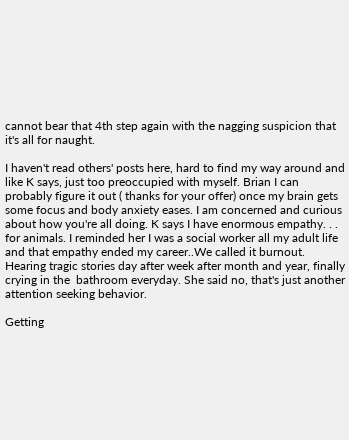cannot bear that 4th step again with the nagging suspicion that it's all for naught.

I haven't read others' posts here, hard to find my way around and like K says, just too preoccupied with myself. Brian I can probably figure it out ( thanks for your offer) once my brain gets some focus and body anxiety eases. I am concerned and curious about how you're all doing. K says I have enormous empathy. . . for animals. I reminded her I was a social worker all my adult life and that empathy ended my career..We called it burnout. Hearing tragic stories day after week after month and year, finally crying in the  bathroom everyday. She said no, that's just another attention seeking behavior.

Getting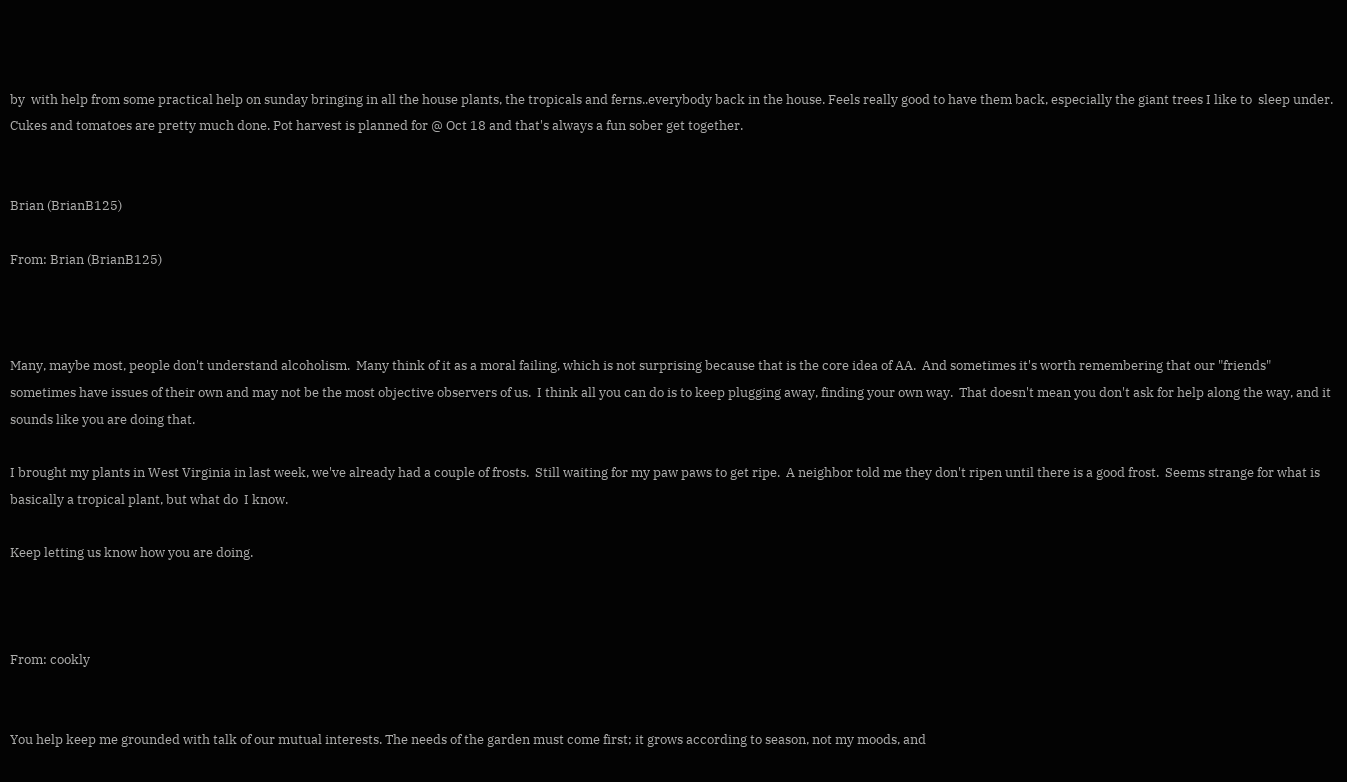by  with help from some practical help on sunday bringing in all the house plants, the tropicals and ferns..everybody back in the house. Feels really good to have them back, especially the giant trees I like to  sleep under. Cukes and tomatoes are pretty much done. Pot harvest is planned for @ Oct 18 and that's always a fun sober get together.


Brian (BrianB125)

From: Brian (BrianB125)



Many, maybe most, people don't understand alcoholism.  Many think of it as a moral failing, which is not surprising because that is the core idea of AA.  And sometimes it's worth remembering that our "friends" sometimes have issues of their own and may not be the most objective observers of us.  I think all you can do is to keep plugging away, finding your own way.  That doesn't mean you don't ask for help along the way, and it sounds like you are doing that.

I brought my plants in West Virginia in last week, we've already had a couple of frosts.  Still waiting for my paw paws to get ripe.  A neighbor told me they don't ripen until there is a good frost.  Seems strange for what is basically a tropical plant, but what do  I know.

Keep letting us know how you are doing.



From: cookly


You help keep me grounded with talk of our mutual interests. The needs of the garden must come first; it grows according to season, not my moods, and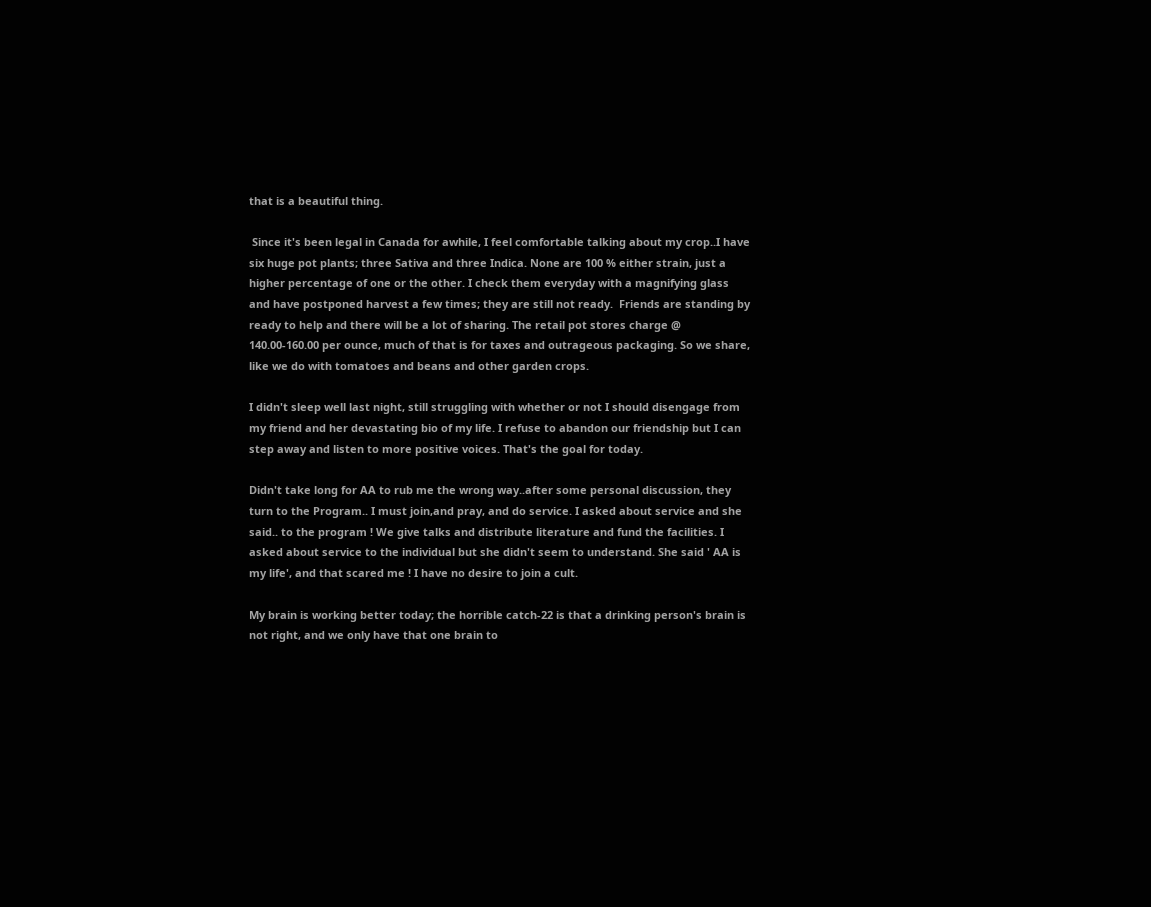that is a beautiful thing.

 Since it's been legal in Canada for awhile, I feel comfortable talking about my crop..I have six huge pot plants; three Sativa and three Indica. None are 100 % either strain, just a higher percentage of one or the other. I check them everyday with a magnifying glass and have postponed harvest a few times; they are still not ready.  Friends are standing by ready to help and there will be a lot of sharing. The retail pot stores charge @ 140.00-160.00 per ounce, much of that is for taxes and outrageous packaging. So we share, like we do with tomatoes and beans and other garden crops.

I didn't sleep well last night, still struggling with whether or not I should disengage from my friend and her devastating bio of my life. I refuse to abandon our friendship but I can step away and listen to more positive voices. That's the goal for today.

Didn't take long for AA to rub me the wrong way..after some personal discussion, they turn to the Program.. I must join,and pray, and do service. I asked about service and she said.. to the program ! We give talks and distribute literature and fund the facilities. I asked about service to the individual but she didn't seem to understand. She said ' AA is my life', and that scared me ! I have no desire to join a cult.

My brain is working better today; the horrible catch-22 is that a drinking person's brain is not right, and we only have that one brain to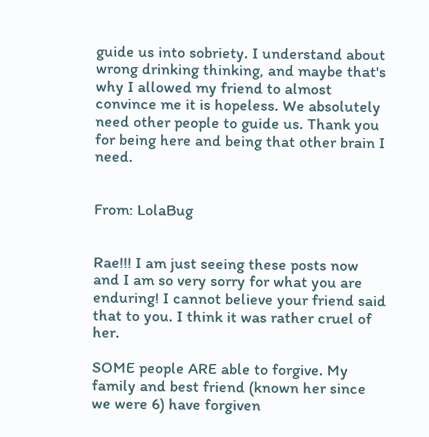guide us into sobriety. I understand about wrong drinking thinking, and maybe that's why I allowed my friend to almost convince me it is hopeless. We absolutely need other people to guide us. Thank you for being here and being that other brain I need.


From: LolaBug


Rae!!! I am just seeing these posts now and I am so very sorry for what you are enduring! I cannot believe your friend said that to you. I think it was rather cruel of her.

SOME people ARE able to forgive. My family and best friend (known her since we were 6) have forgiven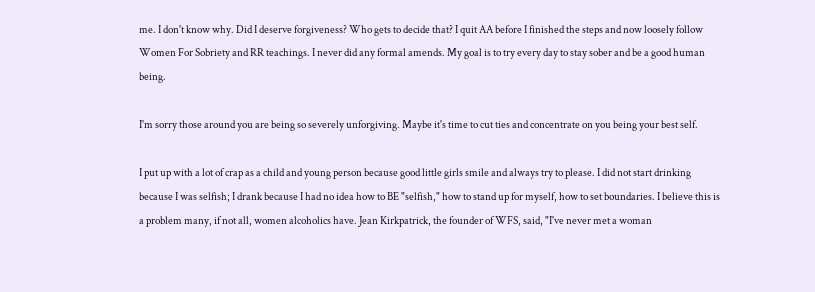me. I don't know why. Did I deserve forgiveness? Who gets to decide that? I quit AA before I finished the steps and now loosely follow Women For Sobriety and RR teachings. I never did any formal amends. My goal is to try every day to stay sober and be a good human being.

I'm sorry those around you are being so severely unforgiving. Maybe it's time to cut ties and concentrate on you being your best self.

I put up with a lot of crap as a child and young person because good little girls smile and always try to please. I did not start drinking because I was selfish; I drank because I had no idea how to BE "selfish," how to stand up for myself, how to set boundaries. I believe this is a problem many, if not all, women alcoholics have. Jean Kirkpatrick, the founder of WFS, said, "I've never met a woman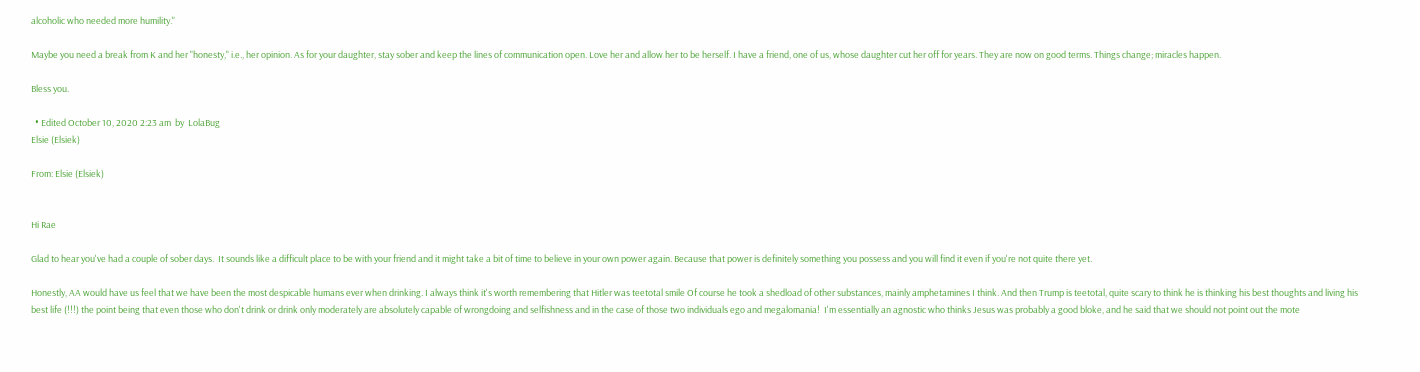alcoholic who needed more humility."

Maybe you need a break from K and her "honesty," i.e., her opinion. As for your daughter, stay sober and keep the lines of communication open. Love her and allow her to be herself. I have a friend, one of us, whose daughter cut her off for years. They are now on good terms. Things change; miracles happen.

Bless you.

  • Edited October 10, 2020 2:23 am  by  LolaBug
Elsie (Elsiek)

From: Elsie (Elsiek)


Hi Rae

Glad to hear you've had a couple of sober days.  It sounds like a difficult place to be with your friend and it might take a bit of time to believe in your own power again. Because that power is definitely something you possess and you will find it even if you're not quite there yet.

Honestly, AA would have us feel that we have been the most despicable humans ever when drinking. I always think it's worth remembering that Hitler was teetotal smile Of course he took a shedload of other substances, mainly amphetamines I think. And then Trump is teetotal, quite scary to think he is thinking his best thoughts and living his best life (!!!) the point being that even those who don't drink or drink only moderately are absolutely capable of wrongdoing and selfishness and in the case of those two individuals ego and megalomania!  I'm essentially an agnostic who thinks Jesus was probably a good bloke, and he said that we should not point out the mote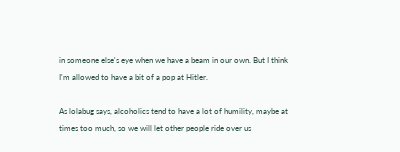in someone else's eye when we have a beam in our own. But I think I'm allowed to have a bit of a pop at Hitler.

As lolabug says, alcoholics tend to have a lot of humility, maybe at times too much, so we will let other people ride over us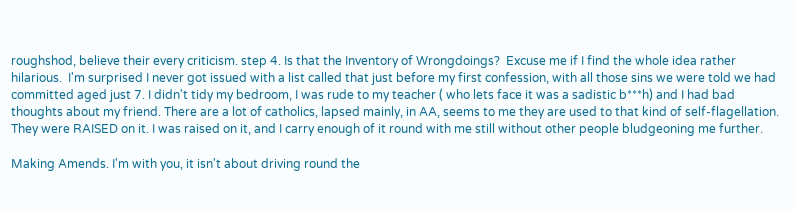roughshod, believe their every criticism. step 4. Is that the Inventory of Wrongdoings?  Excuse me if I find the whole idea rather hilarious.  I'm surprised I never got issued with a list called that just before my first confession, with all those sins we were told we had committed aged just 7. I didn't tidy my bedroom, I was rude to my teacher ( who lets face it was a sadistic b***h) and I had bad thoughts about my friend. There are a lot of catholics, lapsed mainly, in AA, seems to me they are used to that kind of self-flagellation. They were RAISED on it. I was raised on it, and I carry enough of it round with me still without other people bludgeoning me further.

Making Amends. I'm with you, it isn't about driving round the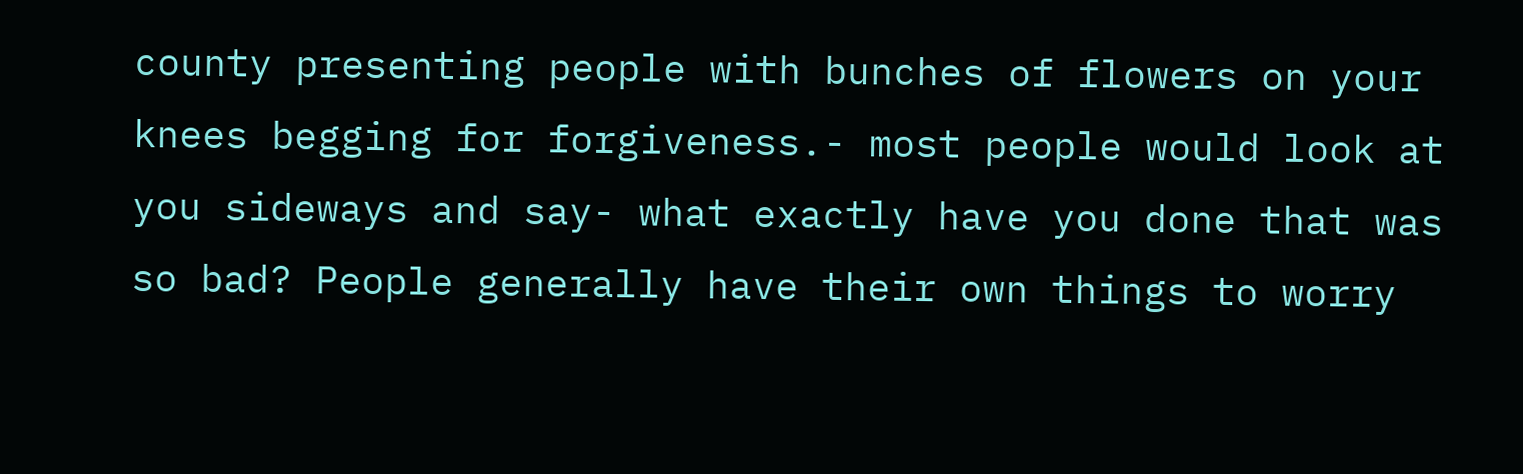county presenting people with bunches of flowers on your knees begging for forgiveness.- most people would look at you sideways and say- what exactly have you done that was so bad? People generally have their own things to worry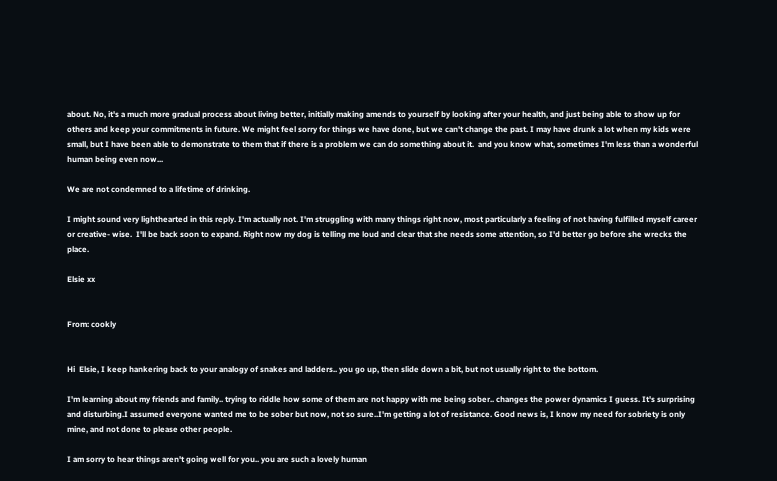about. No, it's a much more gradual process about living better, initially making amends to yourself by looking after your health, and just being able to show up for others and keep your commitments in future. We might feel sorry for things we have done, but we can't change the past. I may have drunk a lot when my kids were small, but I have been able to demonstrate to them that if there is a problem we can do something about it.  and you know what, sometimes I'm less than a wonderful human being even now...

We are not condemned to a lifetime of drinking.

I might sound very lighthearted in this reply. I'm actually not. I'm struggling with many things right now, most particularly a feeling of not having fulfilled myself career or creative- wise.  I'll be back soon to expand. Right now my dog is telling me loud and clear that she needs some attention, so I'd better go before she wrecks the place.

Elsie xx


From: cookly


Hi  Elsie, I keep hankering back to your analogy of snakes and ladders.. you go up, then slide down a bit, but not usually right to the bottom.

I'm learning about my friends and family.. trying to riddle how some of them are not happy with me being sober.. changes the power dynamics I guess. It's surprising and disturbing.I assumed everyone wanted me to be sober but now, not so sure..I'm getting a lot of resistance. Good news is, I know my need for sobriety is only mine, and not done to please other people.

I am sorry to hear things aren't going well for you.. you are such a lovely human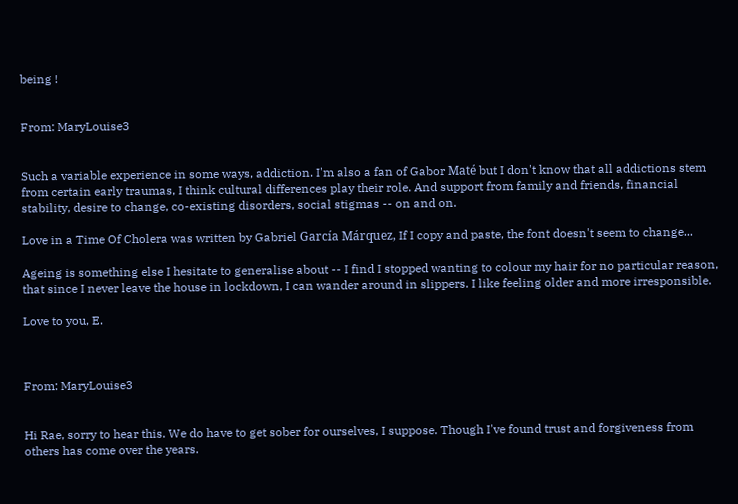being !


From: MaryLouise3


Such a variable experience in some ways, addiction. I'm also a fan of Gabor Maté but I don't know that all addictions stem from certain early traumas, I think cultural differences play their role. And support from family and friends, financial stability, desire to change, co-existing disorders, social stigmas -- on and on.

Love in a Time Of Cholera was written by Gabriel García Márquez, If I copy and paste, the font doesn't seem to change...

Ageing is something else I hesitate to generalise about -- I find I stopped wanting to colour my hair for no particular reason,  that since I never leave the house in lockdown, I can wander around in slippers. I like feeling older and more irresponsible.

Love to you, E.



From: MaryLouise3


Hi Rae, sorry to hear this. We do have to get sober for ourselves, I suppose. Though I've found trust and forgiveness from others has come over the years.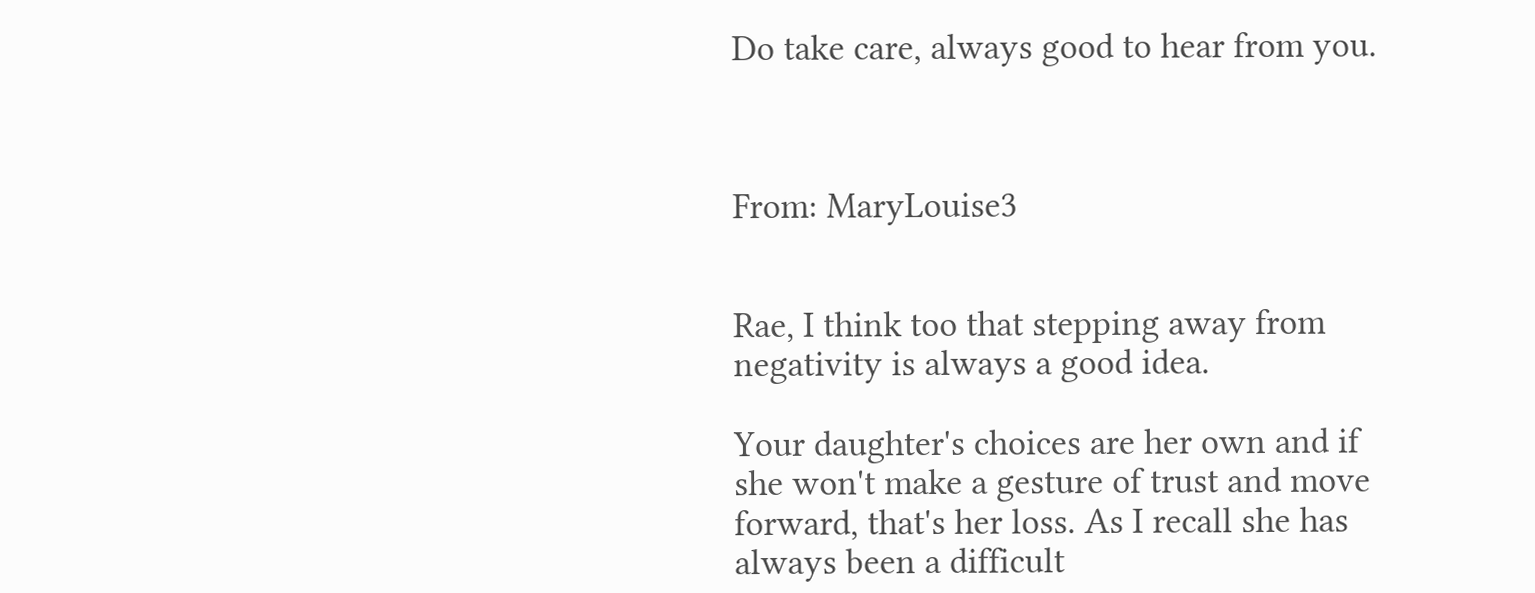Do take care, always good to hear from you.



From: MaryLouise3


Rae, I think too that stepping away from negativity is always a good idea.

Your daughter's choices are her own and if she won't make a gesture of trust and move forward, that's her loss. As I recall she has always been a difficult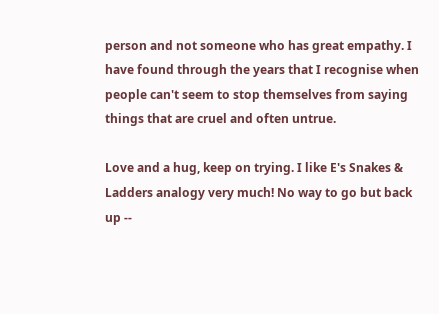person and not someone who has great empathy. I have found through the years that I recognise when people can't seem to stop themselves from saying things that are cruel and often untrue.

Love and a hug, keep on trying. I like E's Snakes & Ladders analogy very much! No way to go but back up --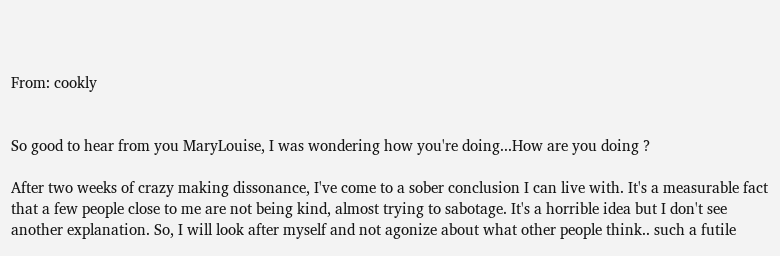From: cookly


So good to hear from you MaryLouise, I was wondering how you're doing...How are you doing ?

After two weeks of crazy making dissonance, I've come to a sober conclusion I can live with. It's a measurable fact that a few people close to me are not being kind, almost trying to sabotage. It's a horrible idea but I don't see another explanation. So, I will look after myself and not agonize about what other people think.. such a futile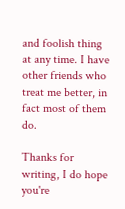and foolish thing at any time. I have other friends who treat me better, in fact most of them do.

Thanks for writing, I do hope you're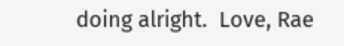doing alright.  Love, Rae